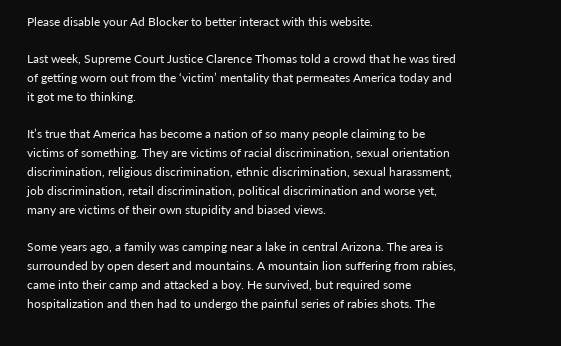Please disable your Ad Blocker to better interact with this website.

Last week, Supreme Court Justice Clarence Thomas told a crowd that he was tired of getting worn out from the ‘victim’ mentality that permeates America today and it got me to thinking.

It’s true that America has become a nation of so many people claiming to be victims of something. They are victims of racial discrimination, sexual orientation discrimination, religious discrimination, ethnic discrimination, sexual harassment, job discrimination, retail discrimination, political discrimination and worse yet, many are victims of their own stupidity and biased views.

Some years ago, a family was camping near a lake in central Arizona. The area is surrounded by open desert and mountains. A mountain lion suffering from rabies, came into their camp and attacked a boy. He survived, but required some hospitalization and then had to undergo the painful series of rabies shots. The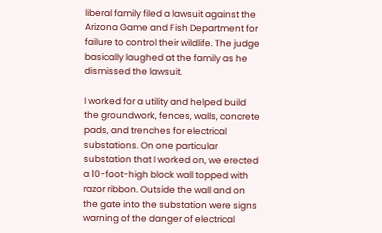liberal family filed a lawsuit against the Arizona Game and Fish Department for failure to control their wildlife. The judge basically laughed at the family as he dismissed the lawsuit.

I worked for a utility and helped build the groundwork, fences, walls, concrete pads, and trenches for electrical substations. On one particular substation that I worked on, we erected a 10-foot-high block wall topped with razor ribbon. Outside the wall and on the gate into the substation were signs warning of the danger of electrical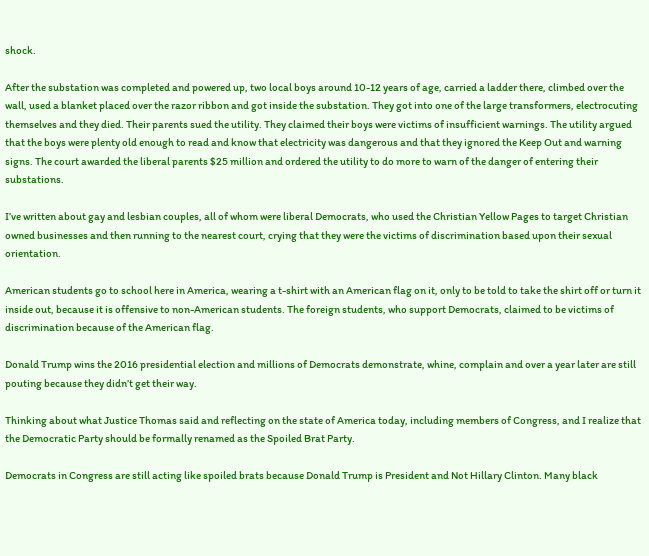shock.

After the substation was completed and powered up, two local boys around 10-12 years of age, carried a ladder there, climbed over the wall, used a blanket placed over the razor ribbon and got inside the substation. They got into one of the large transformers, electrocuting themselves and they died. Their parents sued the utility. They claimed their boys were victims of insufficient warnings. The utility argued that the boys were plenty old enough to read and know that electricity was dangerous and that they ignored the Keep Out and warning signs. The court awarded the liberal parents $25 million and ordered the utility to do more to warn of the danger of entering their substations.

I’ve written about gay and lesbian couples, all of whom were liberal Democrats, who used the Christian Yellow Pages to target Christian owned businesses and then running to the nearest court, crying that they were the victims of discrimination based upon their sexual orientation.

American students go to school here in America, wearing a t-shirt with an American flag on it, only to be told to take the shirt off or turn it inside out, because it is offensive to non-American students. The foreign students, who support Democrats, claimed to be victims of discrimination because of the American flag.

Donald Trump wins the 2016 presidential election and millions of Democrats demonstrate, whine, complain and over a year later are still pouting because they didn’t get their way.

Thinking about what Justice Thomas said and reflecting on the state of America today, including members of Congress, and I realize that the Democratic Party should be formally renamed as the Spoiled Brat Party.

Democrats in Congress are still acting like spoiled brats because Donald Trump is President and Not Hillary Clinton. Many black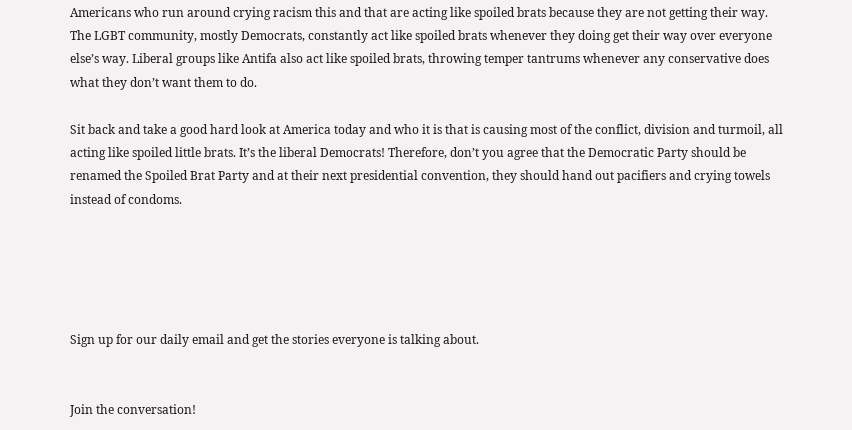Americans who run around crying racism this and that are acting like spoiled brats because they are not getting their way. The LGBT community, mostly Democrats, constantly act like spoiled brats whenever they doing get their way over everyone else’s way. Liberal groups like Antifa also act like spoiled brats, throwing temper tantrums whenever any conservative does what they don’t want them to do.

Sit back and take a good hard look at America today and who it is that is causing most of the conflict, division and turmoil, all acting like spoiled little brats. It’s the liberal Democrats! Therefore, don’t you agree that the Democratic Party should be renamed the Spoiled Brat Party and at their next presidential convention, they should hand out pacifiers and crying towels instead of condoms.





Sign up for our daily email and get the stories everyone is talking about.


Join the conversation!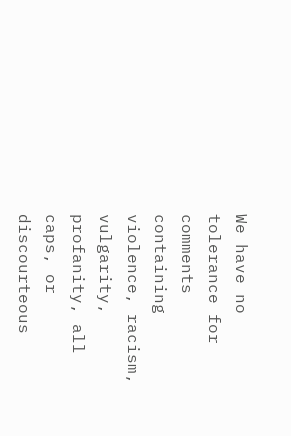We have no tolerance for comments containing violence, racism, vulgarity, profanity, all caps, or discourteous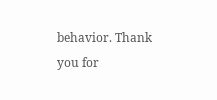behavior. Thank you for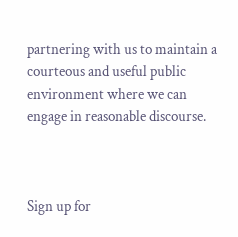partnering with us to maintain a courteous and useful public environment where we can engage in reasonable discourse.



Sign up for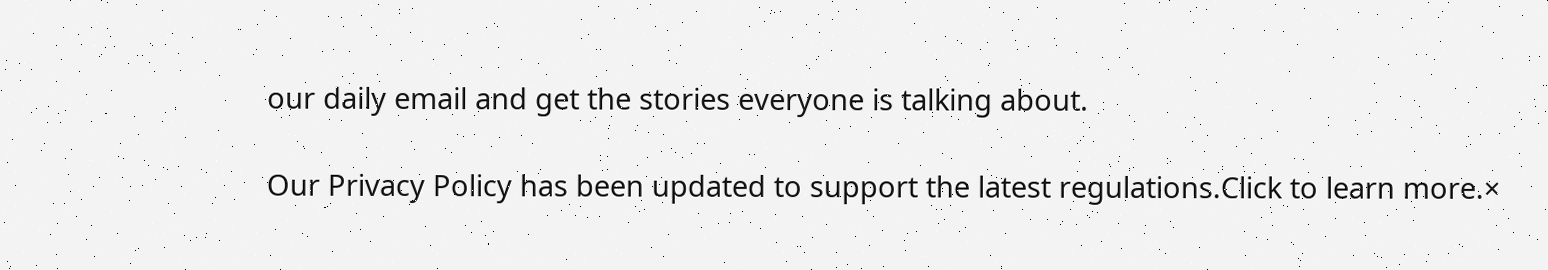our daily email and get the stories everyone is talking about.

Our Privacy Policy has been updated to support the latest regulations.Click to learn more.×